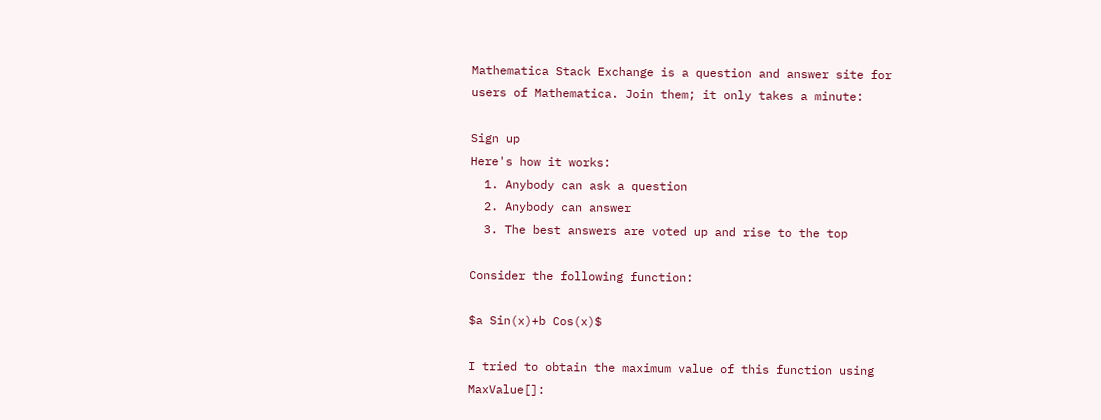Mathematica Stack Exchange is a question and answer site for users of Mathematica. Join them; it only takes a minute:

Sign up
Here's how it works:
  1. Anybody can ask a question
  2. Anybody can answer
  3. The best answers are voted up and rise to the top

Consider the following function:

$a Sin(x)+b Cos(x)$

I tried to obtain the maximum value of this function using MaxValue[]: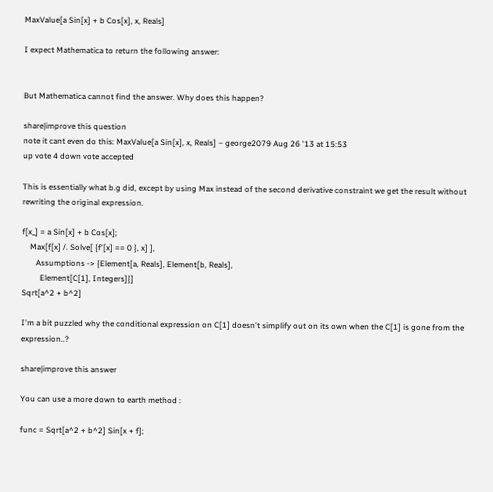MaxValue[a Sin[x] + b Cos[x], x, Reals]

I expect Mathematica to return the following answer:


But Mathematica cannot find the answer. Why does this happen?

share|improve this question
note it cant even do this: MaxValue[a Sin[x], x, Reals] – george2079 Aug 26 '13 at 15:53
up vote 4 down vote accepted

This is essentially what b.g did, except by using Max instead of the second derivative constraint we get the result without rewriting the original expression.

f[x_] = a Sin[x] + b Cos[x];
    Max[f[x] /. Solve[ {f'[x] == 0 }, x] ],
       Assumptions -> {Element[a, Reals], Element[b, Reals],
         Element[C[1], Integers]}]
Sqrt[a^2 + b^2]

I'm a bit puzzled why the conditional expression on C[1] doesn't simplify out on its own when the C[1] is gone from the expression..?

share|improve this answer

You can use a more down to earth method :

func = Sqrt[a^2 + b^2] Sin[x + f];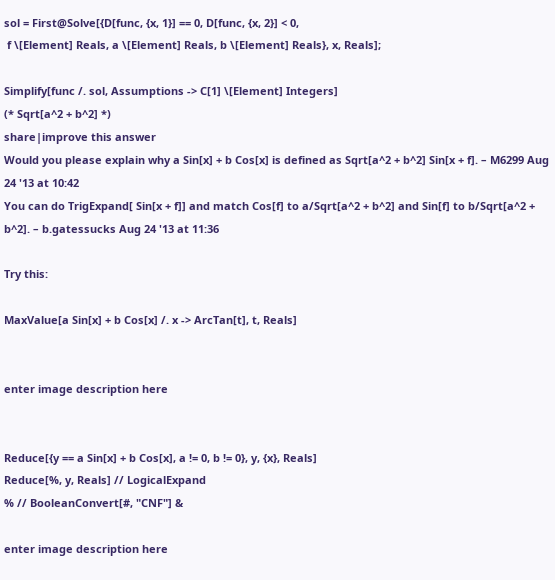sol = First@Solve[{D[func, {x, 1}] == 0, D[func, {x, 2}] < 0,
 f \[Element] Reals, a \[Element] Reals, b \[Element] Reals}, x, Reals];

Simplify[func /. sol, Assumptions -> C[1] \[Element] Integers]
(* Sqrt[a^2 + b^2] *)
share|improve this answer
Would you please explain why a Sin[x] + b Cos[x] is defined as Sqrt[a^2 + b^2] Sin[x + f]. – M6299 Aug 24 '13 at 10:42
You can do TrigExpand[ Sin[x + f]] and match Cos[f] to a/Sqrt[a^2 + b^2] and Sin[f] to b/Sqrt[a^2 + b^2]. – b.gatessucks Aug 24 '13 at 11:36

Try this:

MaxValue[a Sin[x] + b Cos[x] /. x -> ArcTan[t], t, Reals]


enter image description here


Reduce[{y == a Sin[x] + b Cos[x], a != 0, b != 0}, y, {x}, Reals]
Reduce[%, y, Reals] // LogicalExpand
% // BooleanConvert[#, "CNF"] &

enter image description here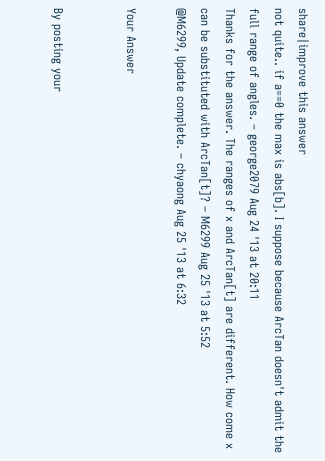share|improve this answer
not quite.. if a==0 the max is abs[b]. I suppose because ArcTan doesn't admit the full range of angles. – george2079 Aug 24 '13 at 20:11
Thanks for the answer. The ranges of x and ArcTan[t] are different. How come x can be substituted with ArcTan[t]? – M6299 Aug 25 '13 at 5:52
@M6299, Update complete. – chyaong Aug 25 '13 at 6:32

Your Answer


By posting your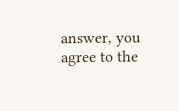answer, you agree to the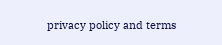privacy policy and terms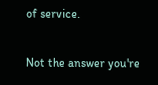of service.

Not the answer you're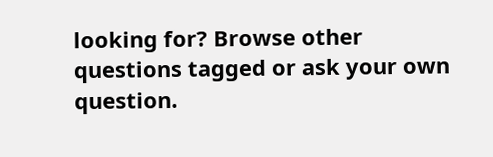looking for? Browse other questions tagged or ask your own question.